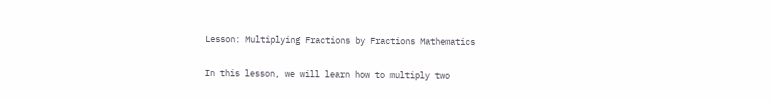Lesson: Multiplying Fractions by Fractions Mathematics

In this lesson, we will learn how to multiply two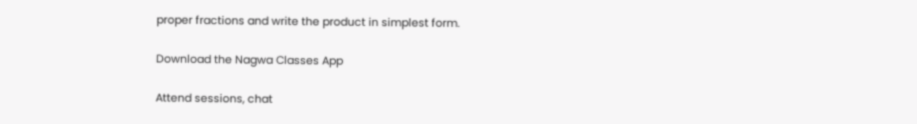proper fractions and write the product in simplest form.

Download the Nagwa Classes App

Attend sessions, chat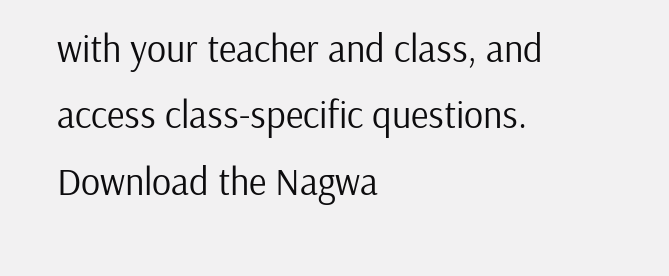with your teacher and class, and access class-specific questions. Download the Nagwa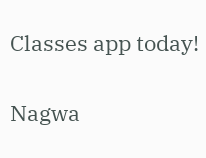Classes app today!

Nagwa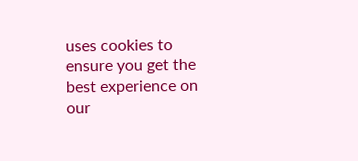uses cookies to ensure you get the best experience on our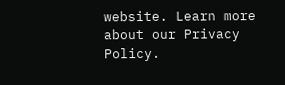website. Learn more about our Privacy Policy.